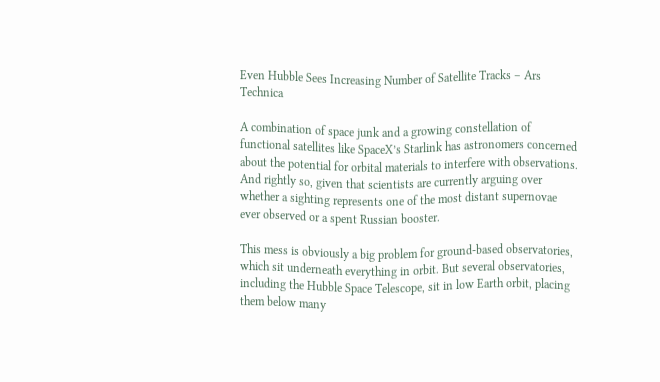Even Hubble Sees Increasing Number of Satellite Tracks – Ars Technica

A combination of space junk and a growing constellation of functional satellites like SpaceX’s Starlink has astronomers concerned about the potential for orbital materials to interfere with observations. And rightly so, given that scientists are currently arguing over whether a sighting represents one of the most distant supernovae ever observed or a spent Russian booster.

This mess is obviously a big problem for ground-based observatories, which sit underneath everything in orbit. But several observatories, including the Hubble Space Telescope, sit in low Earth orbit, placing them below many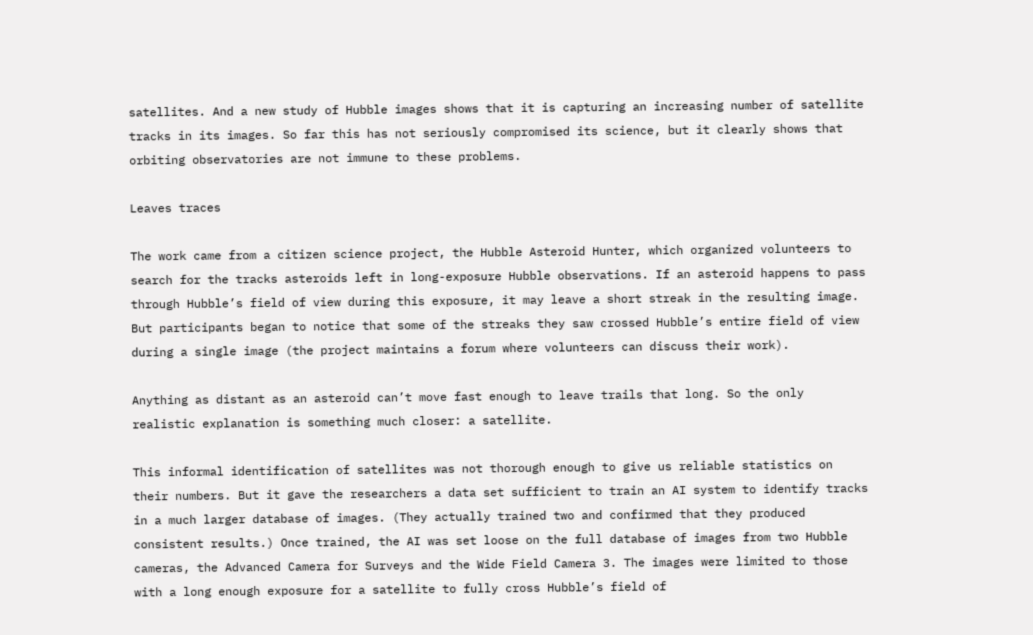satellites. And a new study of Hubble images shows that it is capturing an increasing number of satellite tracks in its images. So far this has not seriously compromised its science, but it clearly shows that orbiting observatories are not immune to these problems.

Leaves traces

The work came from a citizen science project, the Hubble Asteroid Hunter, which organized volunteers to search for the tracks asteroids left in long-exposure Hubble observations. If an asteroid happens to pass through Hubble’s field of view during this exposure, it may leave a short streak in the resulting image. But participants began to notice that some of the streaks they saw crossed Hubble’s entire field of view during a single image (the project maintains a forum where volunteers can discuss their work).

Anything as distant as an asteroid can’t move fast enough to leave trails that long. So the only realistic explanation is something much closer: a satellite.

This informal identification of satellites was not thorough enough to give us reliable statistics on their numbers. But it gave the researchers a data set sufficient to train an AI system to identify tracks in a much larger database of images. (They actually trained two and confirmed that they produced consistent results.) Once trained, the AI was set loose on the full database of images from two Hubble cameras, the Advanced Camera for Surveys and the Wide Field Camera 3. The images were limited to those with a long enough exposure for a satellite to fully cross Hubble’s field of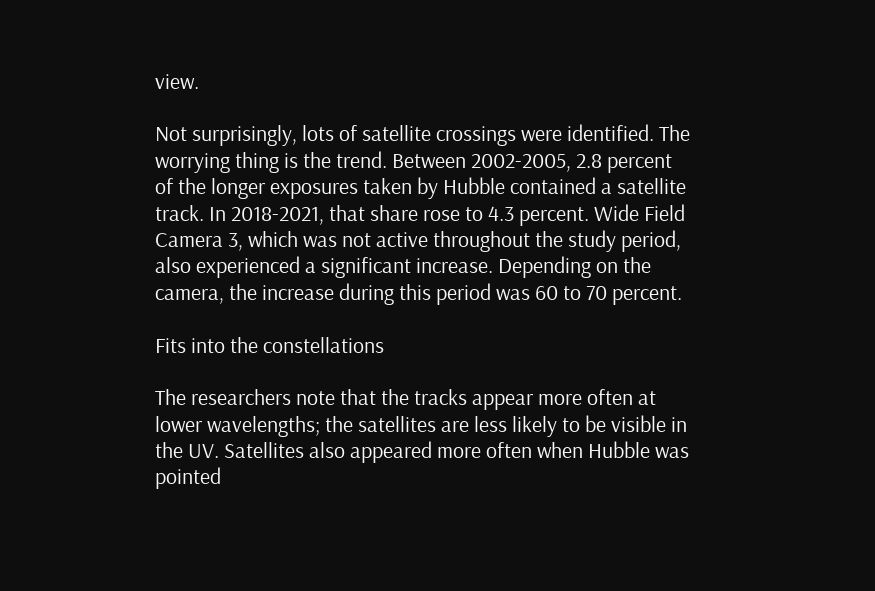view.

Not surprisingly, lots of satellite crossings were identified. The worrying thing is the trend. Between 2002-2005, 2.8 percent of the longer exposures taken by Hubble contained a satellite track. In 2018-2021, that share rose to 4.3 percent. Wide Field Camera 3, which was not active throughout the study period, also experienced a significant increase. Depending on the camera, the increase during this period was 60 to 70 percent.

Fits into the constellations

The researchers note that the tracks appear more often at lower wavelengths; the satellites are less likely to be visible in the UV. Satellites also appeared more often when Hubble was pointed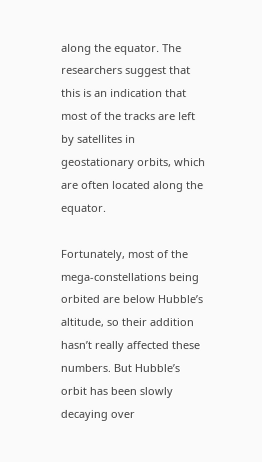along the equator. The researchers suggest that this is an indication that most of the tracks are left by satellites in geostationary orbits, which are often located along the equator.

Fortunately, most of the mega-constellations being orbited are below Hubble’s altitude, so their addition hasn’t really affected these numbers. But Hubble’s orbit has been slowly decaying over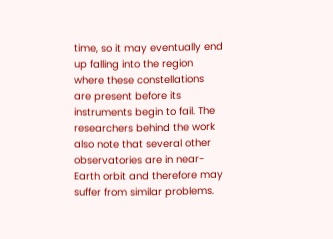time, so it may eventually end up falling into the region where these constellations are present before its instruments begin to fail. The researchers behind the work also note that several other observatories are in near-Earth orbit and therefore may suffer from similar problems.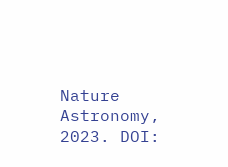Nature Astronomy, 2023. DOI: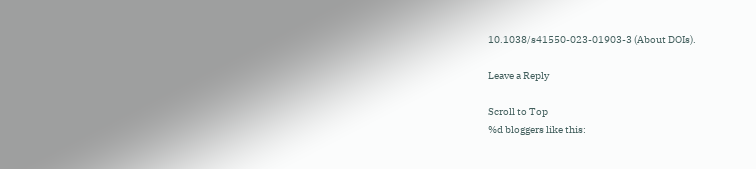10.1038/s41550-023-01903-3 (About DOIs).

Leave a Reply

Scroll to Top
%d bloggers like this: